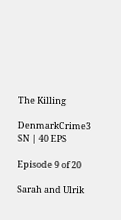The Killing

DenmarkCrime3 SN | 40 EPS

Episode 9 of 20

Sarah and Ulrik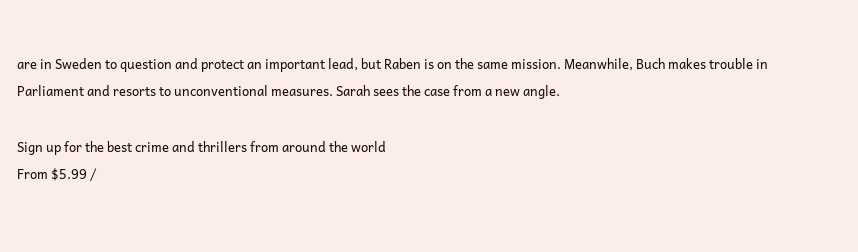are in Sweden to question and protect an important lead, but Raben is on the same mission. Meanwhile, Buch makes trouble in Parliament and resorts to unconventional measures. Sarah sees the case from a new angle.

Sign up for the best crime and thrillers from around the world
From $5.99 /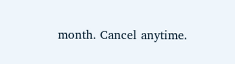month. Cancel anytime.